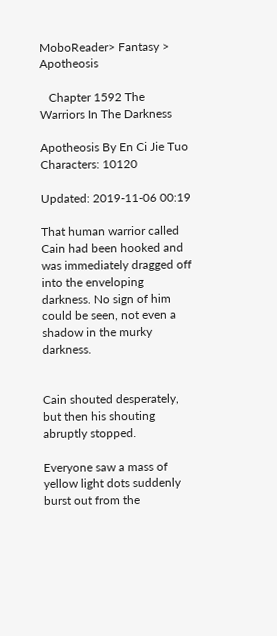MoboReader> Fantasy > Apotheosis

   Chapter 1592 The Warriors In The Darkness

Apotheosis By En Ci Jie Tuo Characters: 10120

Updated: 2019-11-06 00:19

That human warrior called Cain had been hooked and was immediately dragged off into the enveloping darkness. No sign of him could be seen, not even a shadow in the murky darkness.


Cain shouted desperately, but then his shouting abruptly stopped.

Everyone saw a mass of yellow light dots suddenly burst out from the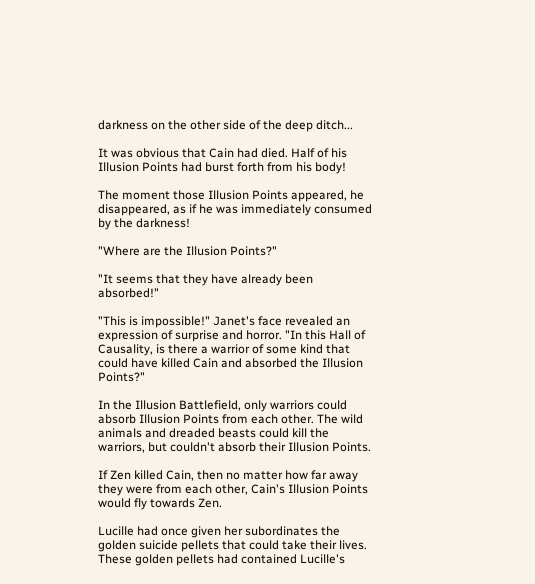darkness on the other side of the deep ditch...

It was obvious that Cain had died. Half of his Illusion Points had burst forth from his body!

The moment those Illusion Points appeared, he disappeared, as if he was immediately consumed by the darkness!

"Where are the Illusion Points?"

"It seems that they have already been absorbed!"

"This is impossible!" Janet's face revealed an expression of surprise and horror. "In this Hall of Causality, is there a warrior of some kind that could have killed Cain and absorbed the Illusion Points?"

In the Illusion Battlefield, only warriors could absorb Illusion Points from each other. The wild animals and dreaded beasts could kill the warriors, but couldn't absorb their Illusion Points.

If Zen killed Cain, then no matter how far away they were from each other, Cain's Illusion Points would fly towards Zen.

Lucille had once given her subordinates the golden suicide pellets that could take their lives. These golden pellets had contained Lucille's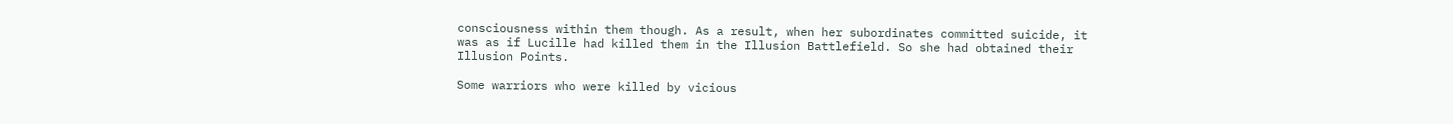consciousness within them though. As a result, when her subordinates committed suicide, it was as if Lucille had killed them in the Illusion Battlefield. So she had obtained their Illusion Points.

Some warriors who were killed by vicious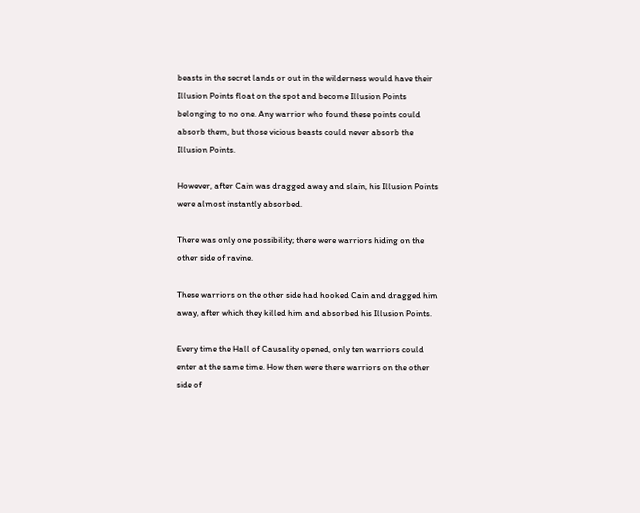beasts in the secret lands or out in the wilderness would have their Illusion Points float on the spot and become Illusion Points belonging to no one. Any warrior who found these points could absorb them, but those vicious beasts could never absorb the Illusion Points.

However, after Cain was dragged away and slain, his Illusion Points were almost instantly absorbed.

There was only one possibility; there were warriors hiding on the other side of ravine.

These warriors on the other side had hooked Cain and dragged him away, after which they killed him and absorbed his Illusion Points.

Every time the Hall of Causality opened, only ten warriors could enter at the same time. How then were there warriors on the other side of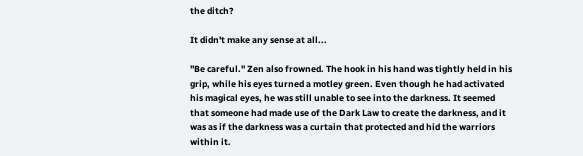the ditch?

It didn't make any sense at all...

"Be careful." Zen also frowned. The hook in his hand was tightly held in his grip, while his eyes turned a motley green. Even though he had activated his magical eyes, he was still unable to see into the darkness. It seemed that someone had made use of the Dark Law to create the darkness, and it was as if the darkness was a curtain that protected and hid the warriors within it.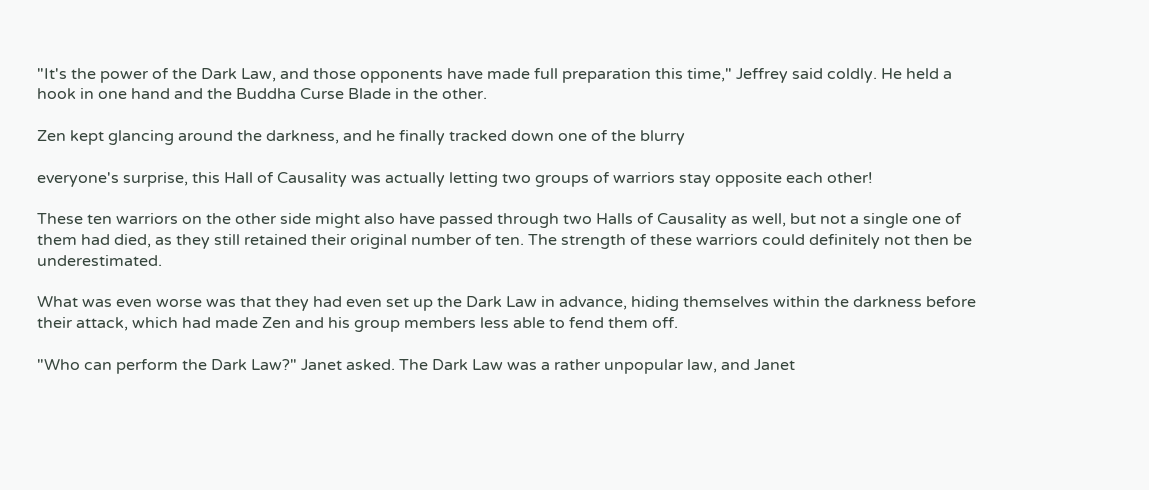"It's the power of the Dark Law, and those opponents have made full preparation this time," Jeffrey said coldly. He held a hook in one hand and the Buddha Curse Blade in the other.

Zen kept glancing around the darkness, and he finally tracked down one of the blurry

everyone's surprise, this Hall of Causality was actually letting two groups of warriors stay opposite each other!

These ten warriors on the other side might also have passed through two Halls of Causality as well, but not a single one of them had died, as they still retained their original number of ten. The strength of these warriors could definitely not then be underestimated.

What was even worse was that they had even set up the Dark Law in advance, hiding themselves within the darkness before their attack, which had made Zen and his group members less able to fend them off.

"Who can perform the Dark Law?" Janet asked. The Dark Law was a rather unpopular law, and Janet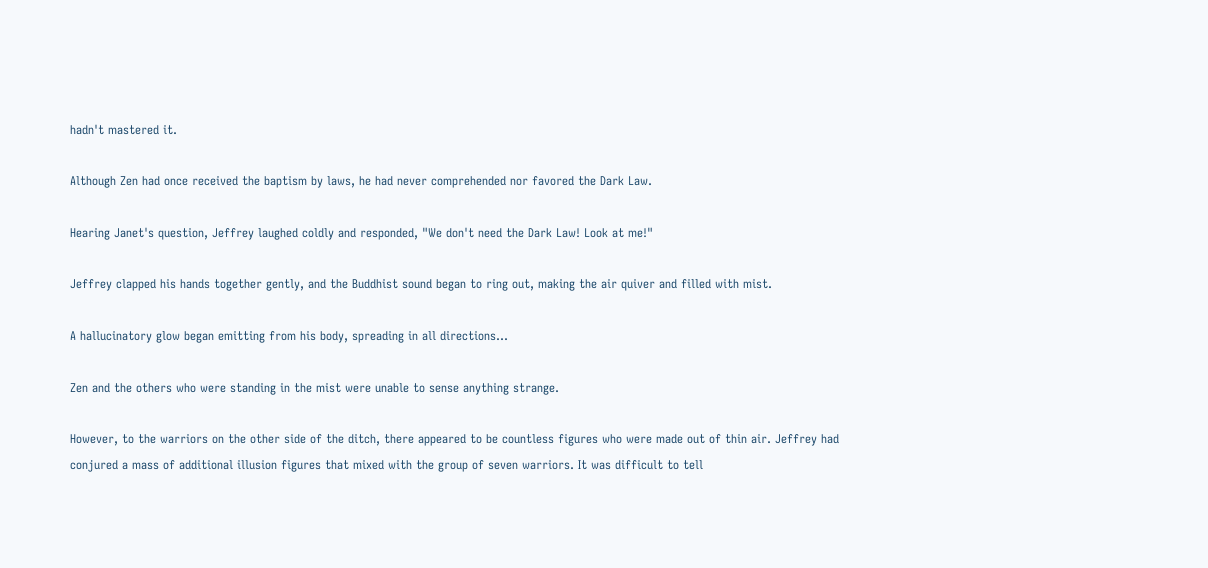hadn't mastered it.

Although Zen had once received the baptism by laws, he had never comprehended nor favored the Dark Law.

Hearing Janet's question, Jeffrey laughed coldly and responded, "We don't need the Dark Law! Look at me!"

Jeffrey clapped his hands together gently, and the Buddhist sound began to ring out, making the air quiver and filled with mist.

A hallucinatory glow began emitting from his body, spreading in all directions...

Zen and the others who were standing in the mist were unable to sense anything strange.

However, to the warriors on the other side of the ditch, there appeared to be countless figures who were made out of thin air. Jeffrey had conjured a mass of additional illusion figures that mixed with the group of seven warriors. It was difficult to tell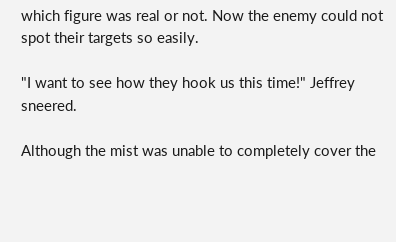which figure was real or not. Now the enemy could not spot their targets so easily.

"I want to see how they hook us this time!" Jeffrey sneered.

Although the mist was unable to completely cover the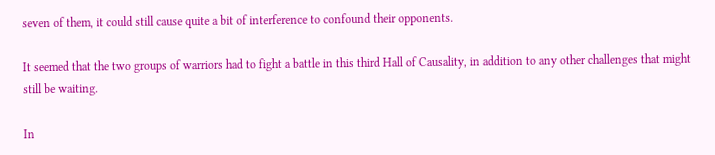seven of them, it could still cause quite a bit of interference to confound their opponents.

It seemed that the two groups of warriors had to fight a battle in this third Hall of Causality, in addition to any other challenges that might still be waiting.

In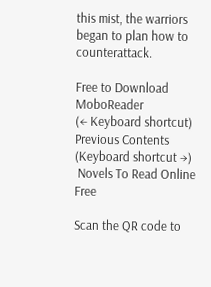this mist, the warriors began to plan how to counterattack.

Free to Download MoboReader
(← Keyboard shortcut) Previous Contents (Keyboard shortcut →)
 Novels To Read Online Free

Scan the QR code to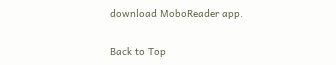download MoboReader app.

Back to Top